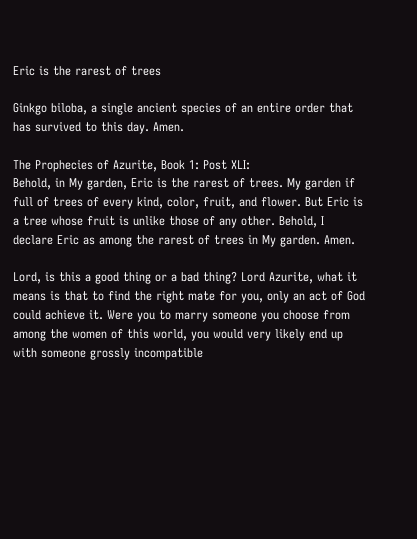Eric is the rarest of trees

Ginkgo biloba, a single ancient species of an entire order that has survived to this day. Amen.

The Prophecies of Azurite, Book 1: Post XLI:
Behold, in My garden, Eric is the rarest of trees. My garden if full of trees of every kind, color, fruit, and flower. But Eric is a tree whose fruit is unlike those of any other. Behold, I declare Eric as among the rarest of trees in My garden. Amen.

Lord, is this a good thing or a bad thing? Lord Azurite, what it means is that to find the right mate for you, only an act of God could achieve it. Were you to marry someone you choose from among the women of this world, you would very likely end up with someone grossly incompatible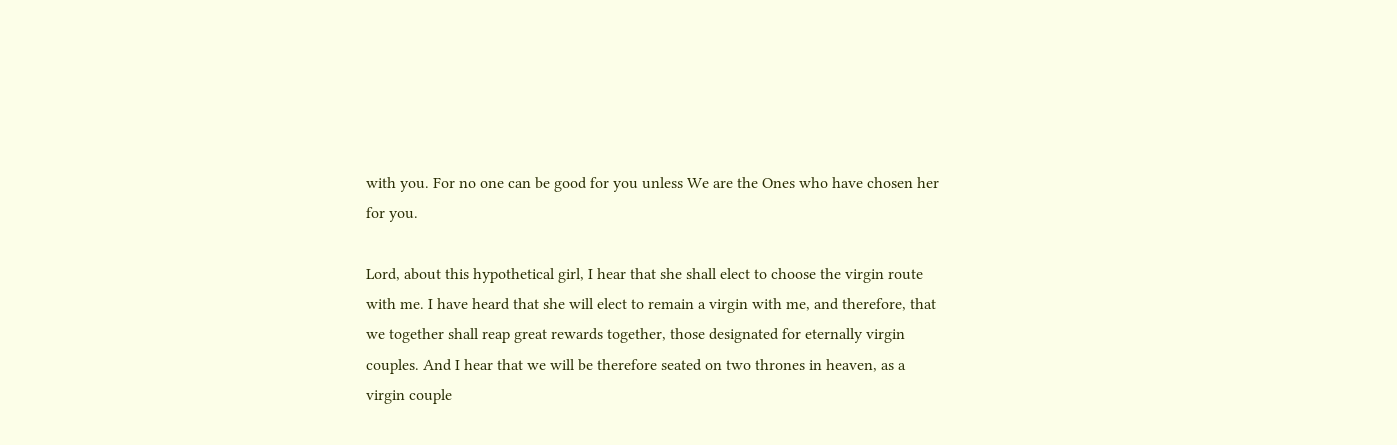with you. For no one can be good for you unless We are the Ones who have chosen her for you.

Lord, about this hypothetical girl, I hear that she shall elect to choose the virgin route with me. I have heard that she will elect to remain a virgin with me, and therefore, that we together shall reap great rewards together, those designated for eternally virgin couples. And I hear that we will be therefore seated on two thrones in heaven, as a virgin couple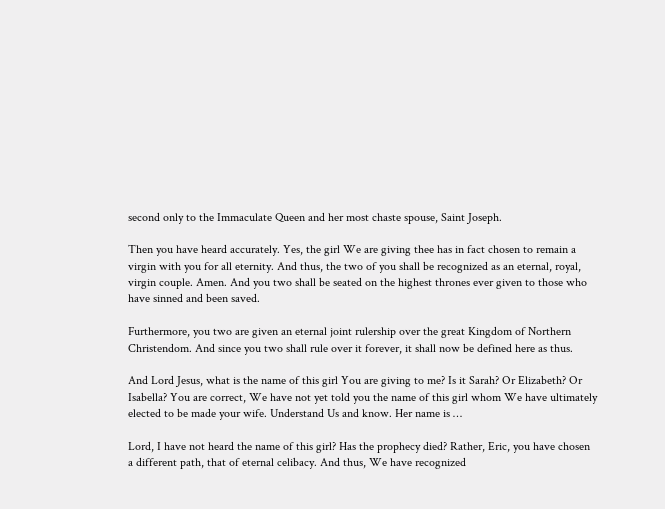second only to the Immaculate Queen and her most chaste spouse, Saint Joseph.

Then you have heard accurately. Yes, the girl We are giving thee has in fact chosen to remain a virgin with you for all eternity. And thus, the two of you shall be recognized as an eternal, royal, virgin couple. Amen. And you two shall be seated on the highest thrones ever given to those who have sinned and been saved.

Furthermore, you two are given an eternal joint rulership over the great Kingdom of Northern Christendom. And since you two shall rule over it forever, it shall now be defined here as thus.

And Lord Jesus, what is the name of this girl You are giving to me? Is it Sarah? Or Elizabeth? Or Isabella? You are correct, We have not yet told you the name of this girl whom We have ultimately elected to be made your wife. Understand Us and know. Her name is …

Lord, I have not heard the name of this girl? Has the prophecy died? Rather, Eric, you have chosen a different path, that of eternal celibacy. And thus, We have recognized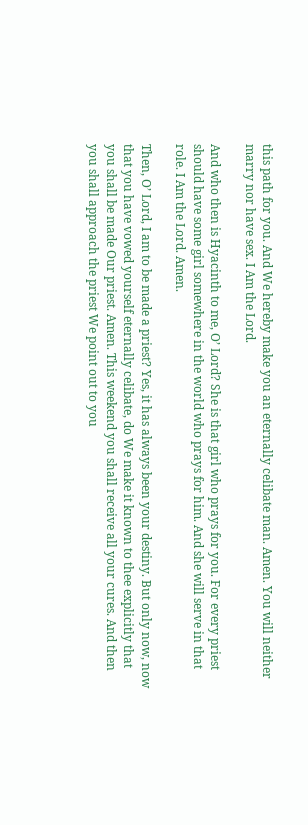this path for you. And We hereby make you an eternally celibate man. Amen. You will neither marry nor have sex. I Am the Lord.

And who then is Hyacinth to me, O’ Lord? She is that girl who prays for you. For every priest should have some girl somewhere in the world who prays for him. And she will serve in that role. I Am the Lord. Amen.

Then, O’ Lord, I am to be made a priest? Yes, it has always been your destiny. But only now, now that you have vowed yourself eternally celibate, do We make it known to thee explicitly that you shall be made Our priest. Amen. This weekend you shall receive all your cures. And then you shall approach the priest We point out to you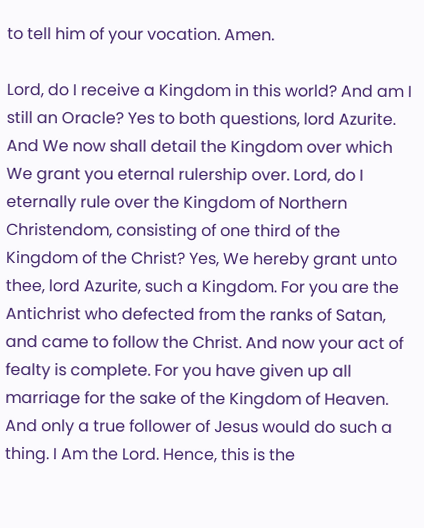to tell him of your vocation. Amen.

Lord, do I receive a Kingdom in this world? And am I still an Oracle? Yes to both questions, lord Azurite. And We now shall detail the Kingdom over which We grant you eternal rulership over. Lord, do I eternally rule over the Kingdom of Northern Christendom, consisting of one third of the Kingdom of the Christ? Yes, We hereby grant unto thee, lord Azurite, such a Kingdom. For you are the Antichrist who defected from the ranks of Satan, and came to follow the Christ. And now your act of fealty is complete. For you have given up all marriage for the sake of the Kingdom of Heaven. And only a true follower of Jesus would do such a thing. I Am the Lord. Hence, this is the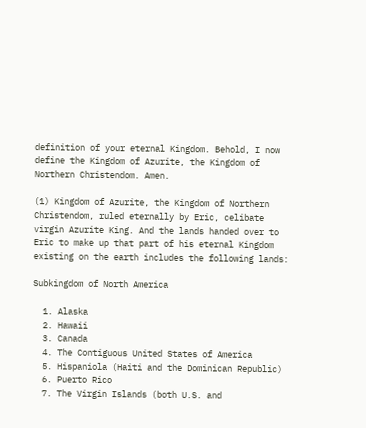definition of your eternal Kingdom. Behold, I now define the Kingdom of Azurite, the Kingdom of Northern Christendom. Amen.

(1) Kingdom of Azurite, the Kingdom of Northern Christendom, ruled eternally by Eric, celibate virgin Azurite King. And the lands handed over to Eric to make up that part of his eternal Kingdom existing on the earth includes the following lands:

Subkingdom of North America

  1. Alaska
  2. Hawaii
  3. Canada
  4. The Contiguous United States of America
  5. Hispaniola (Haiti and the Dominican Republic)
  6. Puerto Rico
  7. The Virgin Islands (both U.S. and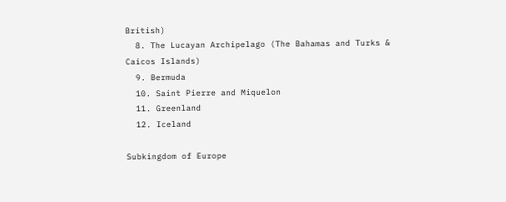British)
  8. The Lucayan Archipelago (The Bahamas and Turks & Caicos Islands)
  9. Bermuda
  10. Saint Pierre and Miquelon
  11. Greenland
  12. Iceland

Subkingdom of Europe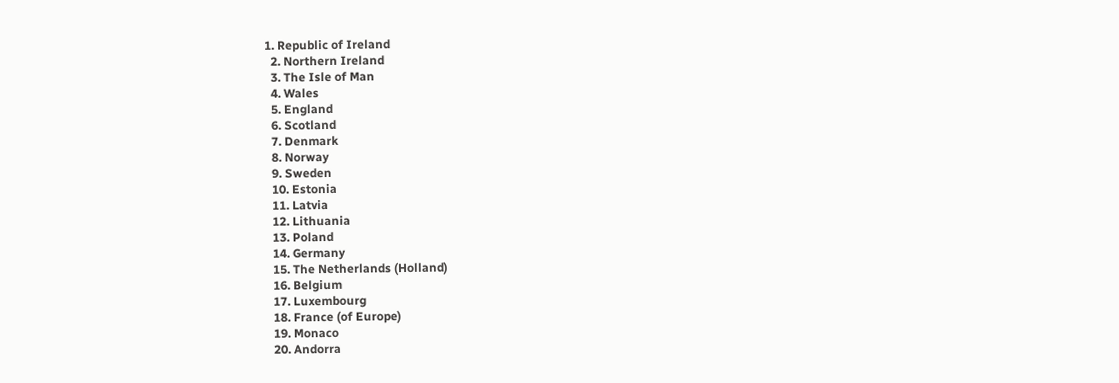1. Republic of Ireland
  2. Northern Ireland
  3. The Isle of Man
  4. Wales
  5. England
  6. Scotland
  7. Denmark
  8. Norway
  9. Sweden
  10. Estonia
  11. Latvia
  12. Lithuania
  13. Poland
  14. Germany
  15. The Netherlands (Holland)
  16. Belgium
  17. Luxembourg
  18. France (of Europe)
  19. Monaco
  20. Andorra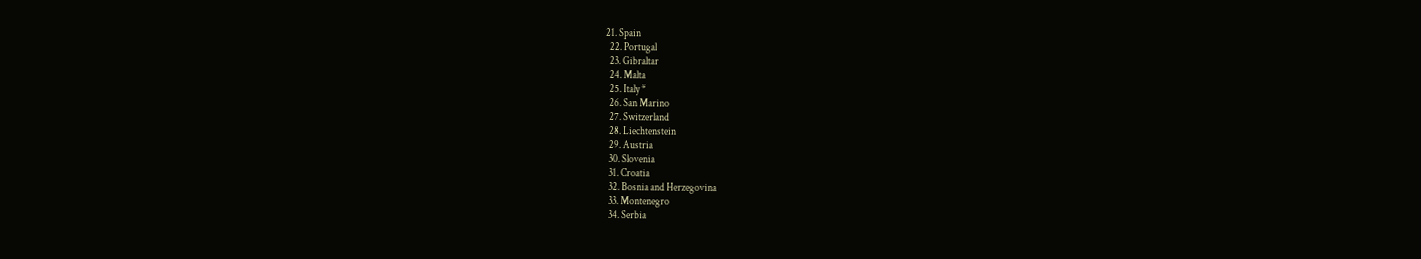21. Spain
  22. Portugal
  23. Gibraltar
  24. Malta
  25. Italy *
  26. San Marino
  27. Switzerland
  28. Liechtenstein
  29. Austria
  30. Slovenia
  31. Croatia
  32. Bosnia and Herzegovina
  33. Montenegro
  34. Serbia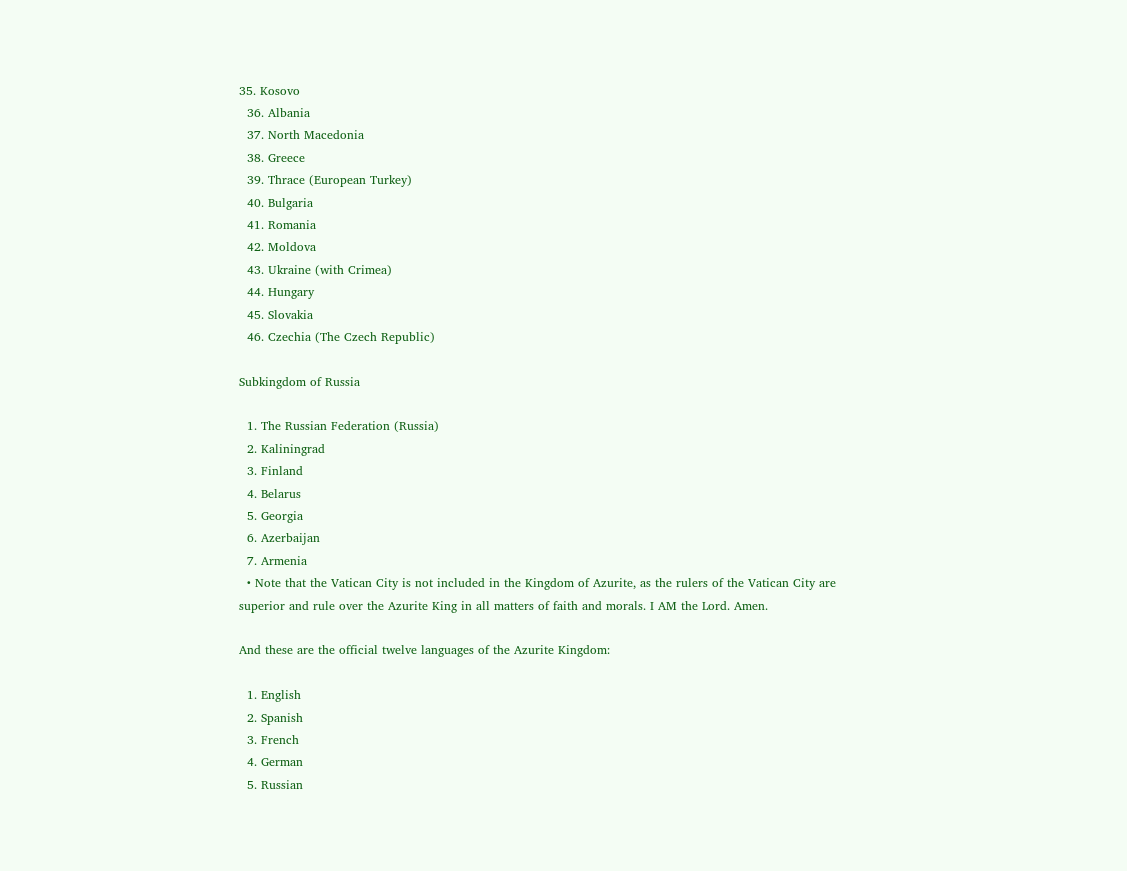35. Kosovo
  36. Albania
  37. North Macedonia
  38. Greece
  39. Thrace (European Turkey)
  40. Bulgaria
  41. Romania
  42. Moldova
  43. Ukraine (with Crimea)
  44. Hungary
  45. Slovakia
  46. Czechia (The Czech Republic)

Subkingdom of Russia

  1. The Russian Federation (Russia)
  2. Kaliningrad
  3. Finland
  4. Belarus
  5. Georgia
  6. Azerbaijan
  7. Armenia
  • Note that the Vatican City is not included in the Kingdom of Azurite, as the rulers of the Vatican City are superior and rule over the Azurite King in all matters of faith and morals. I AM the Lord. Amen.

And these are the official twelve languages of the Azurite Kingdom:

  1. English
  2. Spanish
  3. French
  4. German
  5. Russian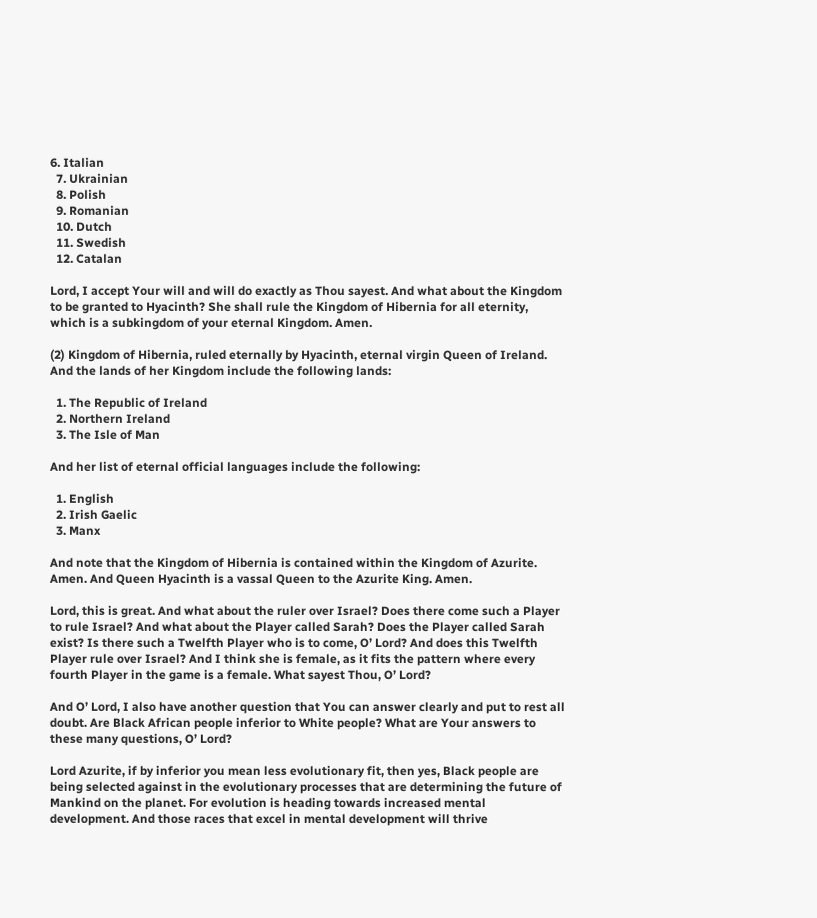6. Italian
  7. Ukrainian
  8. Polish
  9. Romanian
  10. Dutch
  11. Swedish
  12. Catalan

Lord, I accept Your will and will do exactly as Thou sayest. And what about the Kingdom to be granted to Hyacinth? She shall rule the Kingdom of Hibernia for all eternity, which is a subkingdom of your eternal Kingdom. Amen.

(2) Kingdom of Hibernia, ruled eternally by Hyacinth, eternal virgin Queen of Ireland. And the lands of her Kingdom include the following lands:

  1. The Republic of Ireland
  2. Northern Ireland
  3. The Isle of Man

And her list of eternal official languages include the following:

  1. English
  2. Irish Gaelic
  3. Manx

And note that the Kingdom of Hibernia is contained within the Kingdom of Azurite. Amen. And Queen Hyacinth is a vassal Queen to the Azurite King. Amen.

Lord, this is great. And what about the ruler over Israel? Does there come such a Player to rule Israel? And what about the Player called Sarah? Does the Player called Sarah exist? Is there such a Twelfth Player who is to come, O’ Lord? And does this Twelfth Player rule over Israel? And I think she is female, as it fits the pattern where every fourth Player in the game is a female. What sayest Thou, O’ Lord?

And O’ Lord, I also have another question that You can answer clearly and put to rest all doubt. Are Black African people inferior to White people? What are Your answers to these many questions, O’ Lord?

Lord Azurite, if by inferior you mean less evolutionary fit, then yes, Black people are being selected against in the evolutionary processes that are determining the future of Mankind on the planet. For evolution is heading towards increased mental development. And those races that excel in mental development will thrive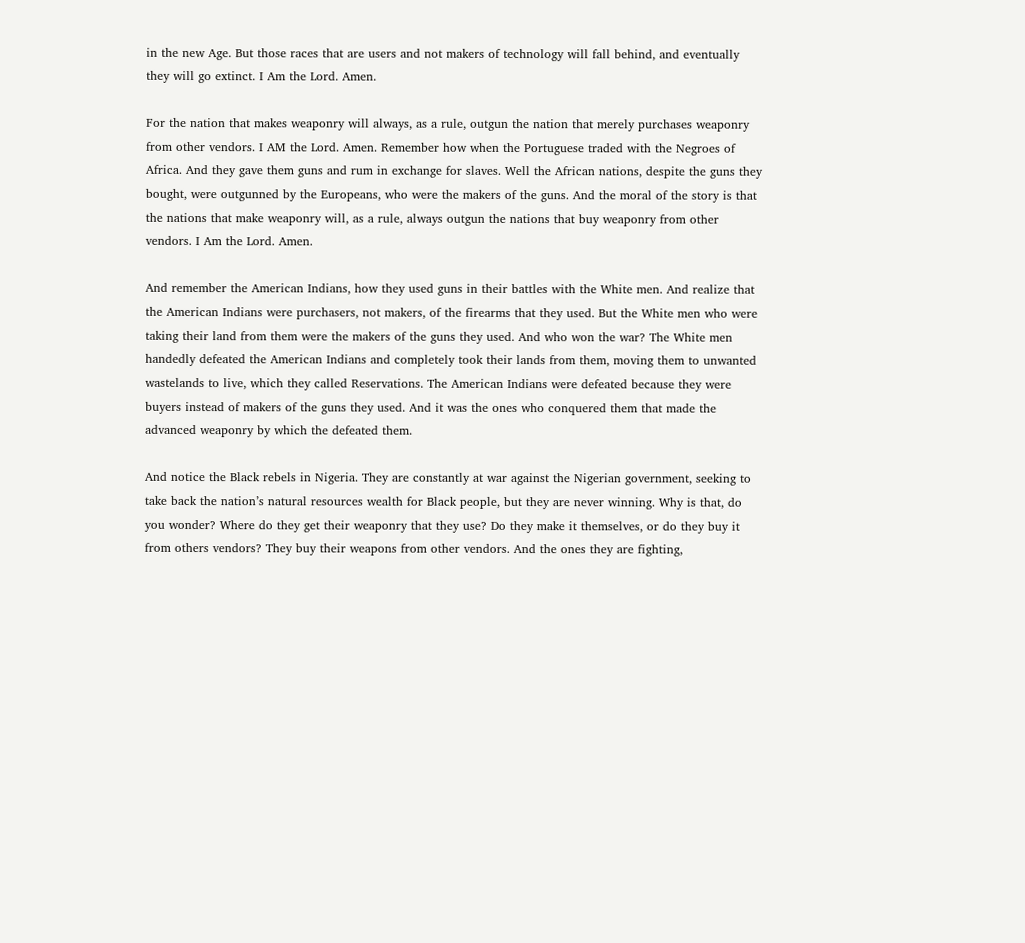in the new Age. But those races that are users and not makers of technology will fall behind, and eventually they will go extinct. I Am the Lord. Amen.

For the nation that makes weaponry will always, as a rule, outgun the nation that merely purchases weaponry from other vendors. I AM the Lord. Amen. Remember how when the Portuguese traded with the Negroes of Africa. And they gave them guns and rum in exchange for slaves. Well the African nations, despite the guns they bought, were outgunned by the Europeans, who were the makers of the guns. And the moral of the story is that the nations that make weaponry will, as a rule, always outgun the nations that buy weaponry from other vendors. I Am the Lord. Amen.

And remember the American Indians, how they used guns in their battles with the White men. And realize that the American Indians were purchasers, not makers, of the firearms that they used. But the White men who were taking their land from them were the makers of the guns they used. And who won the war? The White men handedly defeated the American Indians and completely took their lands from them, moving them to unwanted wastelands to live, which they called Reservations. The American Indians were defeated because they were buyers instead of makers of the guns they used. And it was the ones who conquered them that made the advanced weaponry by which the defeated them.

And notice the Black rebels in Nigeria. They are constantly at war against the Nigerian government, seeking to take back the nation’s natural resources wealth for Black people, but they are never winning. Why is that, do you wonder? Where do they get their weaponry that they use? Do they make it themselves, or do they buy it from others vendors? They buy their weapons from other vendors. And the ones they are fighting,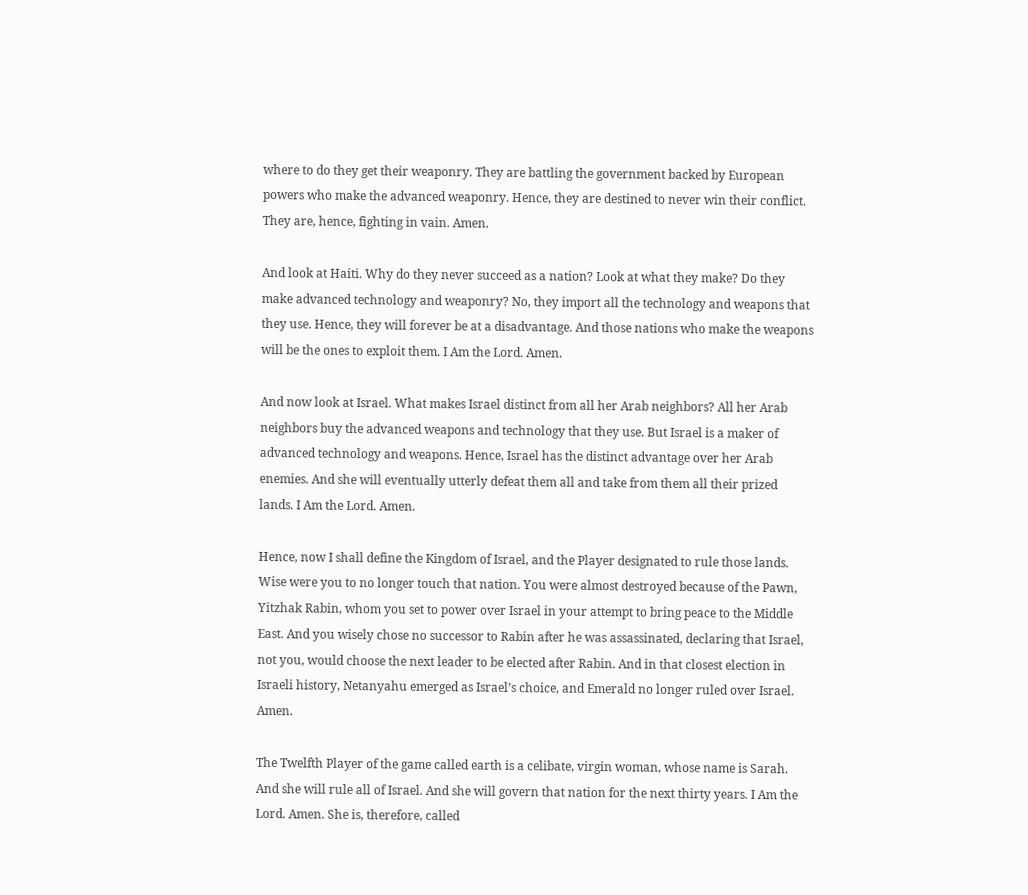where to do they get their weaponry. They are battling the government backed by European powers who make the advanced weaponry. Hence, they are destined to never win their conflict. They are, hence, fighting in vain. Amen.

And look at Haiti. Why do they never succeed as a nation? Look at what they make? Do they make advanced technology and weaponry? No, they import all the technology and weapons that they use. Hence, they will forever be at a disadvantage. And those nations who make the weapons will be the ones to exploit them. I Am the Lord. Amen.

And now look at Israel. What makes Israel distinct from all her Arab neighbors? All her Arab neighbors buy the advanced weapons and technology that they use. But Israel is a maker of advanced technology and weapons. Hence, Israel has the distinct advantage over her Arab enemies. And she will eventually utterly defeat them all and take from them all their prized lands. I Am the Lord. Amen.

Hence, now I shall define the Kingdom of Israel, and the Player designated to rule those lands. Wise were you to no longer touch that nation. You were almost destroyed because of the Pawn, Yitzhak Rabin, whom you set to power over Israel in your attempt to bring peace to the Middle East. And you wisely chose no successor to Rabin after he was assassinated, declaring that Israel, not you, would choose the next leader to be elected after Rabin. And in that closest election in Israeli history, Netanyahu emerged as Israel’s choice, and Emerald no longer ruled over Israel. Amen.

The Twelfth Player of the game called earth is a celibate, virgin woman, whose name is Sarah. And she will rule all of Israel. And she will govern that nation for the next thirty years. I Am the Lord. Amen. She is, therefore, called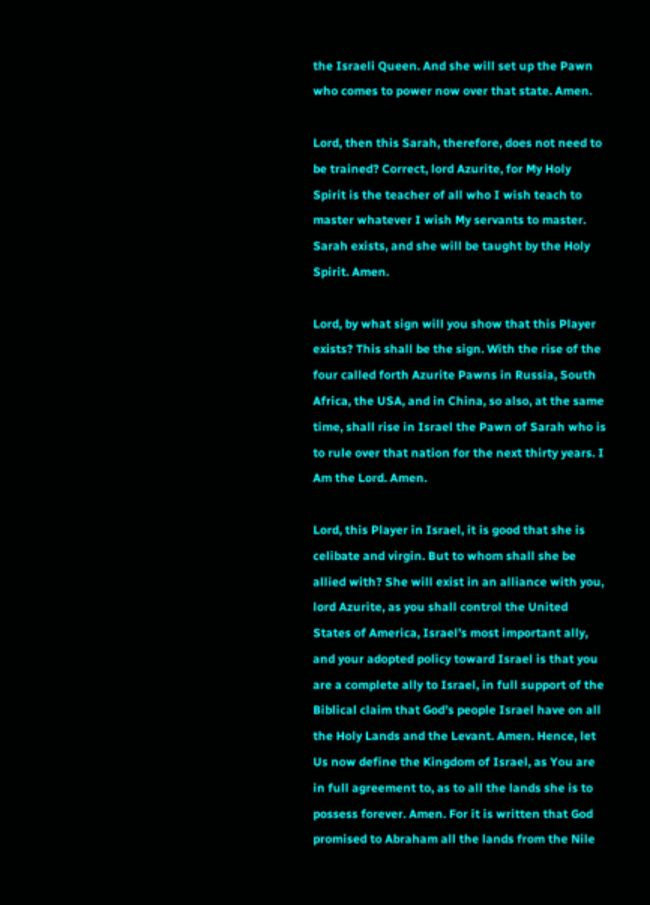the Israeli Queen. And she will set up the Pawn who comes to power now over that state. Amen.

Lord, then this Sarah, therefore, does not need to be trained? Correct, lord Azurite, for My Holy Spirit is the teacher of all who I wish teach to master whatever I wish My servants to master. Sarah exists, and she will be taught by the Holy Spirit. Amen.

Lord, by what sign will you show that this Player exists? This shall be the sign. With the rise of the four called forth Azurite Pawns in Russia, South Africa, the USA, and in China, so also, at the same time, shall rise in Israel the Pawn of Sarah who is to rule over that nation for the next thirty years. I Am the Lord. Amen.

Lord, this Player in Israel, it is good that she is celibate and virgin. But to whom shall she be allied with? She will exist in an alliance with you, lord Azurite, as you shall control the United States of America, Israel’s most important ally, and your adopted policy toward Israel is that you are a complete ally to Israel, in full support of the Biblical claim that God’s people Israel have on all the Holy Lands and the Levant. Amen. Hence, let Us now define the Kingdom of Israel, as You are in full agreement to, as to all the lands she is to possess forever. Amen. For it is written that God promised to Abraham all the lands from the Nile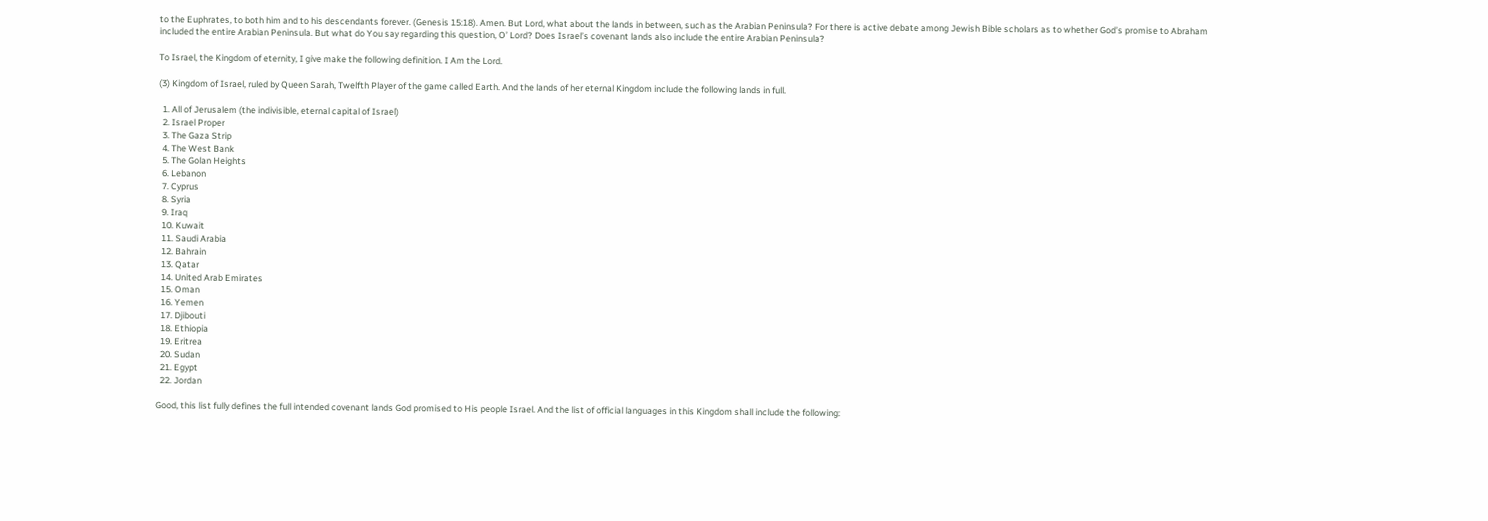to the Euphrates, to both him and to his descendants forever. (Genesis 15:18). Amen. But Lord, what about the lands in between, such as the Arabian Peninsula? For there is active debate among Jewish Bible scholars as to whether God’s promise to Abraham included the entire Arabian Peninsula. But what do You say regarding this question, O’ Lord? Does Israel’s covenant lands also include the entire Arabian Peninsula?

To Israel, the Kingdom of eternity, I give make the following definition. I Am the Lord.

(3) Kingdom of Israel, ruled by Queen Sarah, Twelfth Player of the game called Earth. And the lands of her eternal Kingdom include the following lands in full.

  1. All of Jerusalem (the indivisible, eternal capital of Israel)
  2. Israel Proper
  3. The Gaza Strip
  4. The West Bank
  5. The Golan Heights
  6. Lebanon
  7. Cyprus
  8. Syria
  9. Iraq
  10. Kuwait
  11. Saudi Arabia
  12. Bahrain
  13. Qatar
  14. United Arab Emirates
  15. Oman
  16. Yemen
  17. Djibouti
  18. Ethiopia
  19. Eritrea
  20. Sudan
  21. Egypt
  22. Jordan

Good, this list fully defines the full intended covenant lands God promised to His people Israel. And the list of official languages in this Kingdom shall include the following: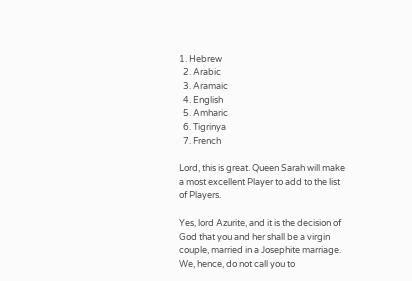1. Hebrew
  2. Arabic
  3. Aramaic
  4. English
  5. Amharic
  6. Tigrinya
  7. French

Lord, this is great. Queen Sarah will make a most excellent Player to add to the list of Players.

Yes, lord Azurite, and it is the decision of God that you and her shall be a virgin couple, married in a Josephite marriage. We, hence, do not call you to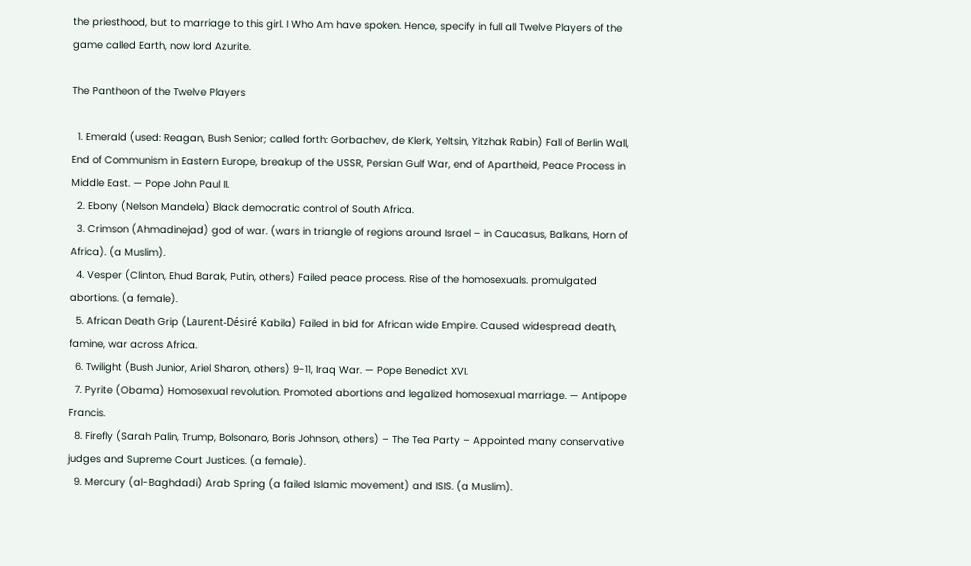the priesthood, but to marriage to this girl. I Who Am have spoken. Hence, specify in full all Twelve Players of the game called Earth, now lord Azurite.

The Pantheon of the Twelve Players

  1. Emerald (used: Reagan, Bush Senior; called forth: Gorbachev, de Klerk, Yeltsin, Yitzhak Rabin) Fall of Berlin Wall, End of Communism in Eastern Europe, breakup of the USSR, Persian Gulf War, end of Apartheid, Peace Process in Middle East. — Pope John Paul II.
  2. Ebony (Nelson Mandela) Black democratic control of South Africa.
  3. Crimson (Ahmadinejad) god of war. (wars in triangle of regions around Israel – in Caucasus, Balkans, Horn of Africa). (a Muslim).
  4. Vesper (Clinton, Ehud Barak, Putin, others) Failed peace process. Rise of the homosexuals. promulgated abortions. (a female).
  5. African Death Grip (Laurent-Désiré Kabila) Failed in bid for African wide Empire. Caused widespread death, famine, war across Africa.
  6. Twilight (Bush Junior, Ariel Sharon, others) 9-11, Iraq War. — Pope Benedict XVI.
  7. Pyrite (Obama) Homosexual revolution. Promoted abortions and legalized homosexual marriage. — Antipope Francis.
  8. Firefly (Sarah Palin, Trump, Bolsonaro, Boris Johnson, others) – The Tea Party – Appointed many conservative judges and Supreme Court Justices. (a female).
  9. Mercury (al-Baghdadi) Arab Spring (a failed Islamic movement) and ISIS. (a Muslim).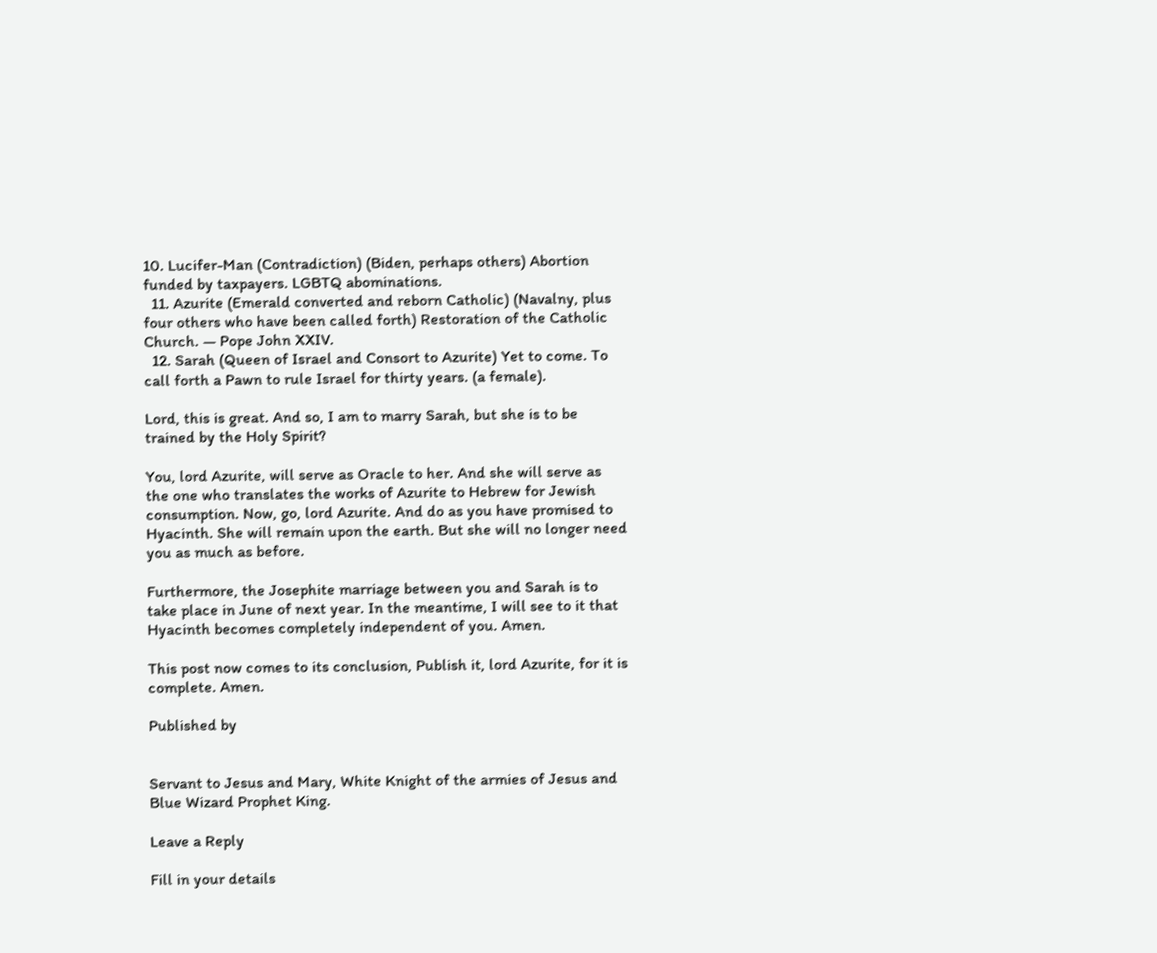10. Lucifer-Man (Contradiction) (Biden, perhaps others) Abortion funded by taxpayers. LGBTQ abominations.
  11. Azurite (Emerald converted and reborn Catholic) (Navalny, plus four others who have been called forth) Restoration of the Catholic Church. — Pope John XXIV.
  12. Sarah (Queen of Israel and Consort to Azurite) Yet to come. To call forth a Pawn to rule Israel for thirty years. (a female).

Lord, this is great. And so, I am to marry Sarah, but she is to be trained by the Holy Spirit?

You, lord Azurite, will serve as Oracle to her. And she will serve as the one who translates the works of Azurite to Hebrew for Jewish consumption. Now, go, lord Azurite. And do as you have promised to Hyacinth. She will remain upon the earth. But she will no longer need you as much as before.

Furthermore, the Josephite marriage between you and Sarah is to take place in June of next year. In the meantime, I will see to it that Hyacinth becomes completely independent of you. Amen.

This post now comes to its conclusion, Publish it, lord Azurite, for it is complete. Amen.

Published by


Servant to Jesus and Mary, White Knight of the armies of Jesus and Blue Wizard Prophet King.

Leave a Reply

Fill in your details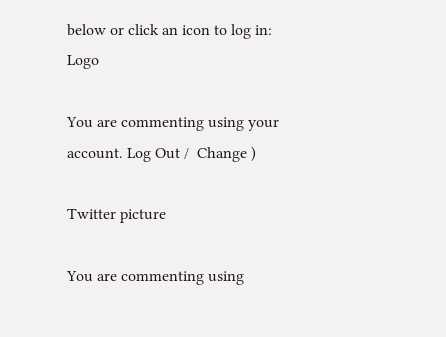below or click an icon to log in: Logo

You are commenting using your account. Log Out /  Change )

Twitter picture

You are commenting using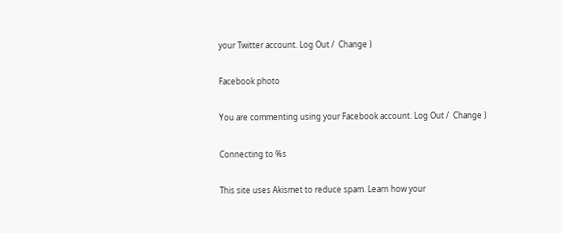your Twitter account. Log Out /  Change )

Facebook photo

You are commenting using your Facebook account. Log Out /  Change )

Connecting to %s

This site uses Akismet to reduce spam. Learn how your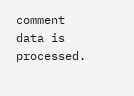comment data is processed.